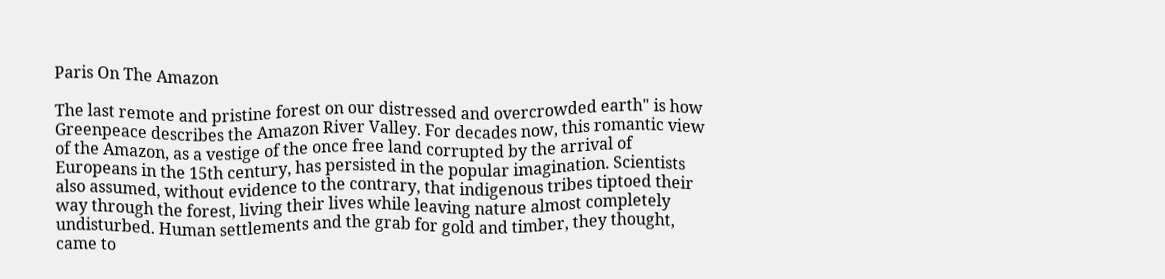Paris On The Amazon

The last remote and pristine forest on our distressed and overcrowded earth" is how Greenpeace describes the Amazon River Valley. For decades now, this romantic view of the Amazon, as a vestige of the once free land corrupted by the arrival of Europeans in the 15th century, has persisted in the popular imagination. Scientists also assumed, without evidence to the contrary, that indigenous tribes tiptoed their way through the forest, living their lives while leaving nature almost completely undisturbed. Human settlements and the grab for gold and timber, they thought, came to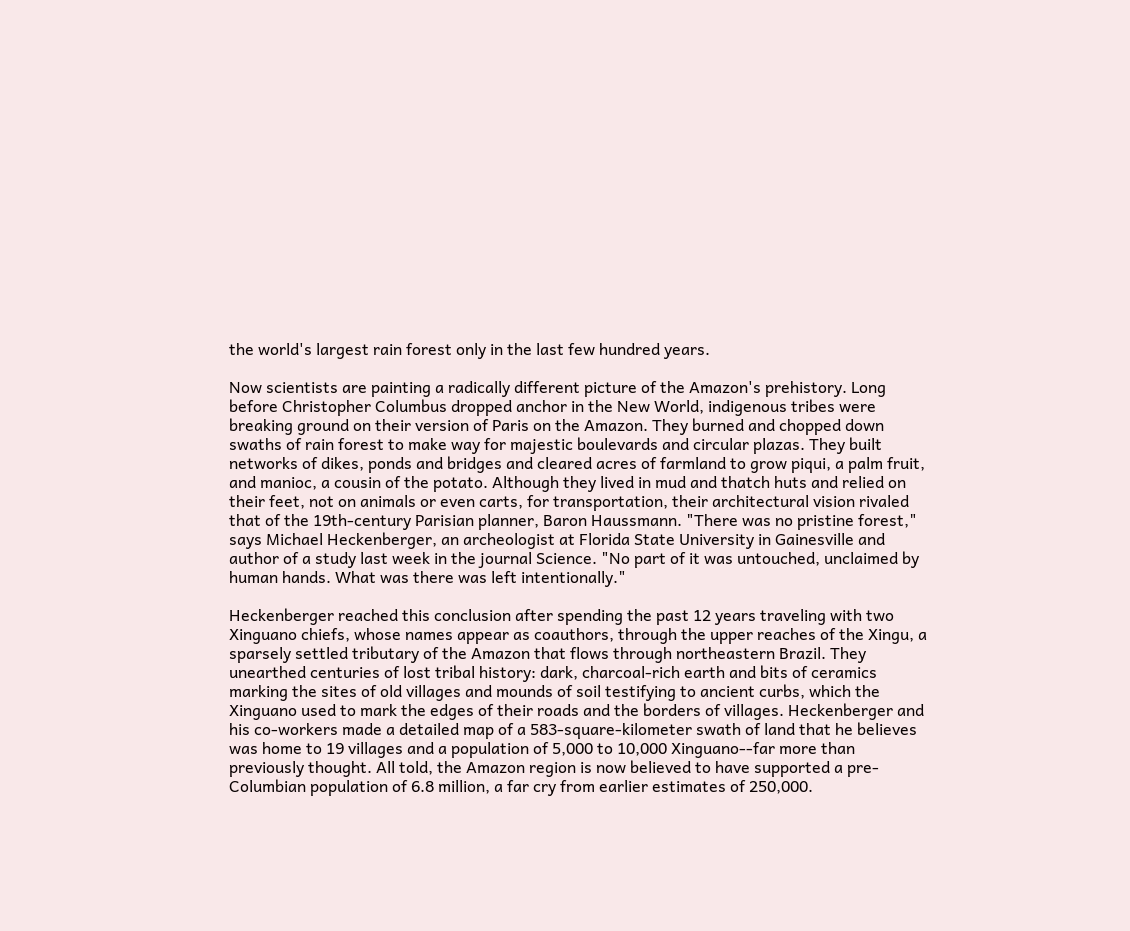the world's largest rain forest only in the last few hundred years.

Now scientists are painting a radically different picture of the Amazon's prehistory. Long before Christopher Columbus dropped anchor in the New World, indigenous tribes were breaking ground on their version of Paris on the Amazon. They burned and chopped down swaths of rain forest to make way for majestic boulevards and circular plazas. They built networks of dikes, ponds and bridges and cleared acres of farmland to grow piqui, a palm fruit, and manioc, a cousin of the potato. Although they lived in mud and thatch huts and relied on their feet, not on animals or even carts, for transportation, their architectural vision rivaled that of the 19th-century Parisian planner, Baron Haussmann. "There was no pristine forest," says Michael Heckenberger, an archeologist at Florida State University in Gainesville and author of a study last week in the journal Science. "No part of it was untouched, unclaimed by human hands. What was there was left intentionally."

Heckenberger reached this conclusion after spending the past 12 years traveling with two Xinguano chiefs, whose names appear as coauthors, through the upper reaches of the Xingu, a sparsely settled tributary of the Amazon that flows through northeastern Brazil. They unearthed centuries of lost tribal history: dark, charcoal-rich earth and bits of ceramics marking the sites of old villages and mounds of soil testifying to ancient curbs, which the Xinguano used to mark the edges of their roads and the borders of villages. Heckenberger and his co-workers made a detailed map of a 583-square-kilometer swath of land that he believes was home to 19 villages and a population of 5,000 to 10,000 Xinguano--far more than previously thought. All told, the Amazon region is now believed to have supported a pre-Columbian population of 6.8 million, a far cry from earlier estimates of 250,000.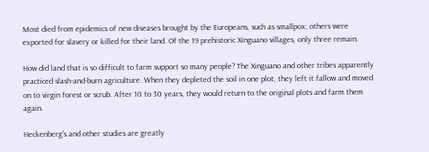Most died from epidemics of new diseases brought by the Europeans, such as smallpox; others were exported for slavery or killed for their land. Of the 19 prehistoric Xinguano villages, only three remain.

How did land that is so difficult to farm support so many people? The Xinguano and other tribes apparently practiced slash-and-burn agriculture. When they depleted the soil in one plot, they left it fallow and moved on to virgin forest or scrub. After 10 to 30 years, they would return to the original plots and farm them again.

Heckenberg's and other studies are greatly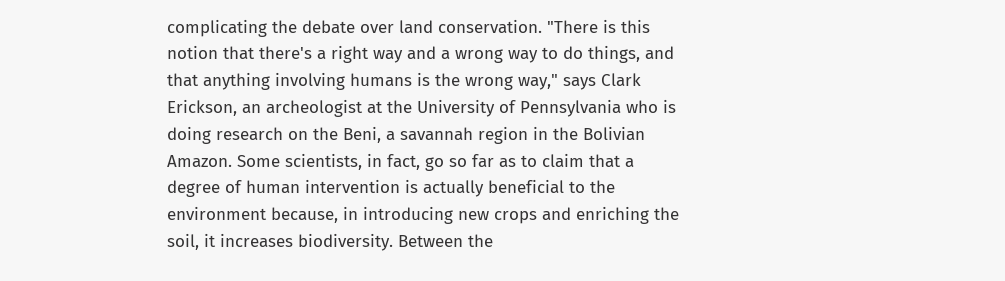complicating the debate over land conservation. "There is this notion that there's a right way and a wrong way to do things, and that anything involving humans is the wrong way," says Clark Erickson, an archeologist at the University of Pennsylvania who is doing research on the Beni, a savannah region in the Bolivian Amazon. Some scientists, in fact, go so far as to claim that a degree of human intervention is actually beneficial to the environment because, in introducing new crops and enriching the soil, it increases biodiversity. Between the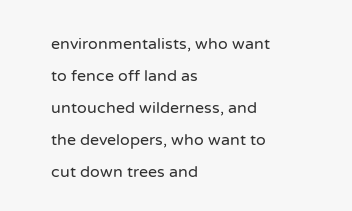environmentalists, who want to fence off land as untouched wilderness, and the developers, who want to cut down trees and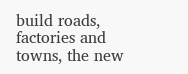build roads, factories and towns, the new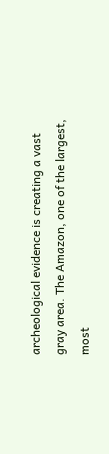archeological evidence is creating a vast gray area. The Amazon, one of the largest, most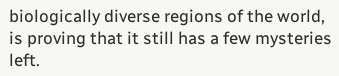biologically diverse regions of the world, is proving that it still has a few mysteries left.